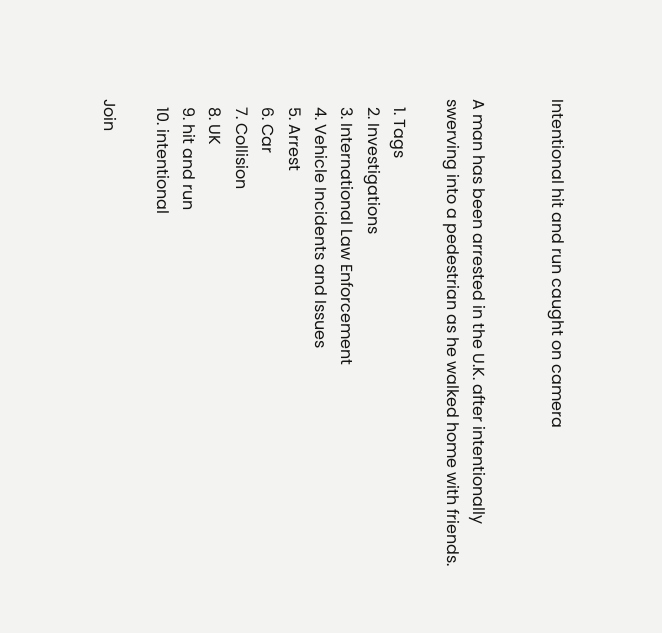Intentional hit and run caught on camera


A man has been arrested in the U.K. after intentionally swerving into a pedestrian as he walked home with friends.

  1. Tags
  2. Investigations
  3. International Law Enforcement
  4. Vehicle Incidents and Issues
  5. Arrest
  6. Car
  7. Collision
  8. UK
  9. hit and run
  10. intentional

Join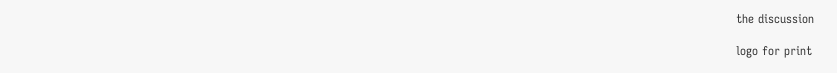the discussion

logo for print